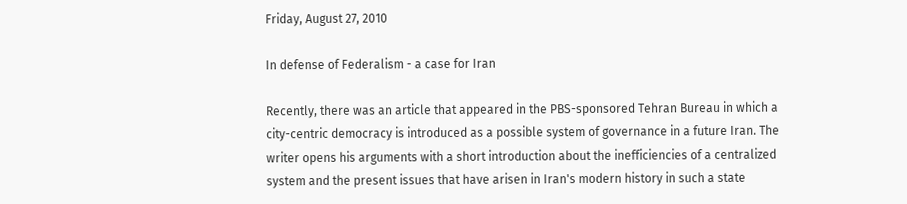Friday, August 27, 2010

In defense of Federalism - a case for Iran

Recently, there was an article that appeared in the PBS-sponsored Tehran Bureau in which a city-centric democracy is introduced as a possible system of governance in a future Iran. The writer opens his arguments with a short introduction about the inefficiencies of a centralized system and the present issues that have arisen in Iran's modern history in such a state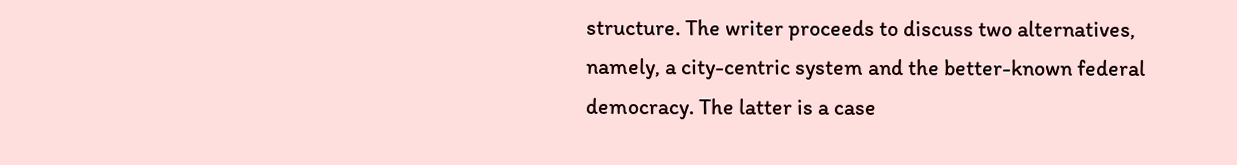structure. The writer proceeds to discuss two alternatives, namely, a city-centric system and the better-known federal democracy. The latter is a case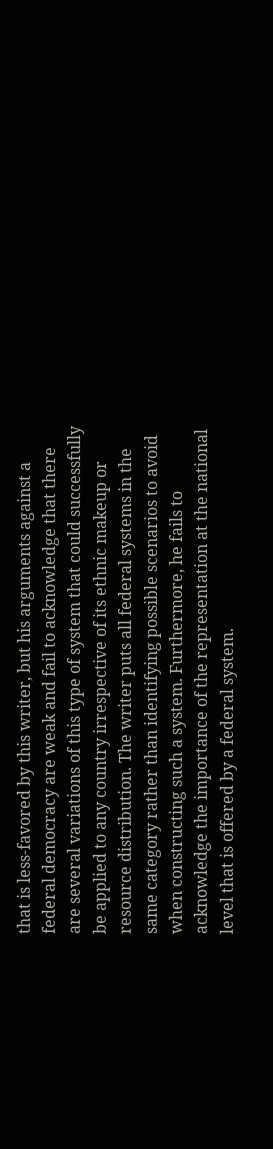that is less-favored by this writer, but his arguments against a federal democracy are weak and fail to acknowledge that there are several variations of this type of system that could successfully be applied to any country irrespective of its ethnic makeup or resource distribution. The writer puts all federal systems in the same category rather than identifying possible scenarios to avoid when constructing such a system. Furthermore, he fails to acknowledge the importance of the representation at the national level that is offered by a federal system.